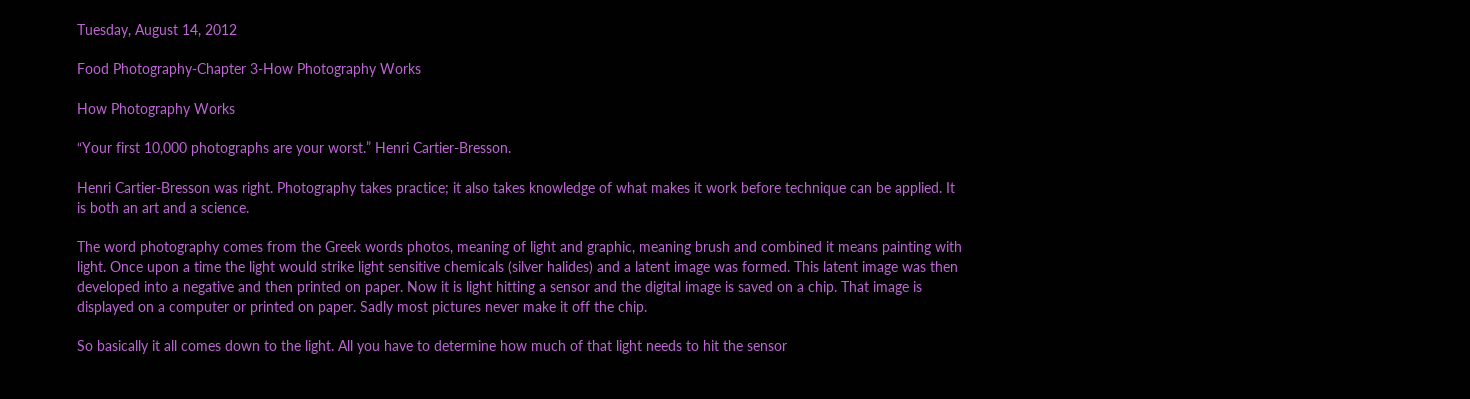Tuesday, August 14, 2012

Food Photography-Chapter 3-How Photography Works

How Photography Works

“Your first 10,000 photographs are your worst.” Henri Cartier-Bresson.

Henri Cartier-Bresson was right. Photography takes practice; it also takes knowledge of what makes it work before technique can be applied. It is both an art and a science.

The word photography comes from the Greek words photos, meaning of light and graphic, meaning brush and combined it means painting with light. Once upon a time the light would strike light sensitive chemicals (silver halides) and a latent image was formed. This latent image was then developed into a negative and then printed on paper. Now it is light hitting a sensor and the digital image is saved on a chip. That image is displayed on a computer or printed on paper. Sadly most pictures never make it off the chip.

So basically it all comes down to the light. All you have to determine how much of that light needs to hit the sensor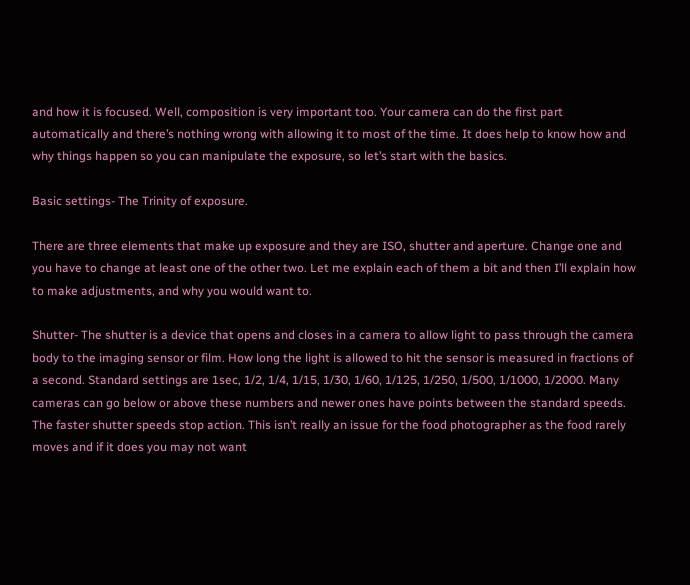and how it is focused. Well, composition is very important too. Your camera can do the first part automatically and there’s nothing wrong with allowing it to most of the time. It does help to know how and why things happen so you can manipulate the exposure, so let’s start with the basics.

Basic settings- The Trinity of exposure.

There are three elements that make up exposure and they are ISO, shutter and aperture. Change one and you have to change at least one of the other two. Let me explain each of them a bit and then I’ll explain how to make adjustments, and why you would want to.

Shutter- The shutter is a device that opens and closes in a camera to allow light to pass through the camera body to the imaging sensor or film. How long the light is allowed to hit the sensor is measured in fractions of a second. Standard settings are 1sec, 1/2, 1/4, 1/15, 1/30, 1/60, 1/125, 1/250, 1/500, 1/1000, 1/2000. Many cameras can go below or above these numbers and newer ones have points between the standard speeds. The faster shutter speeds stop action. This isn’t really an issue for the food photographer as the food rarely moves and if it does you may not want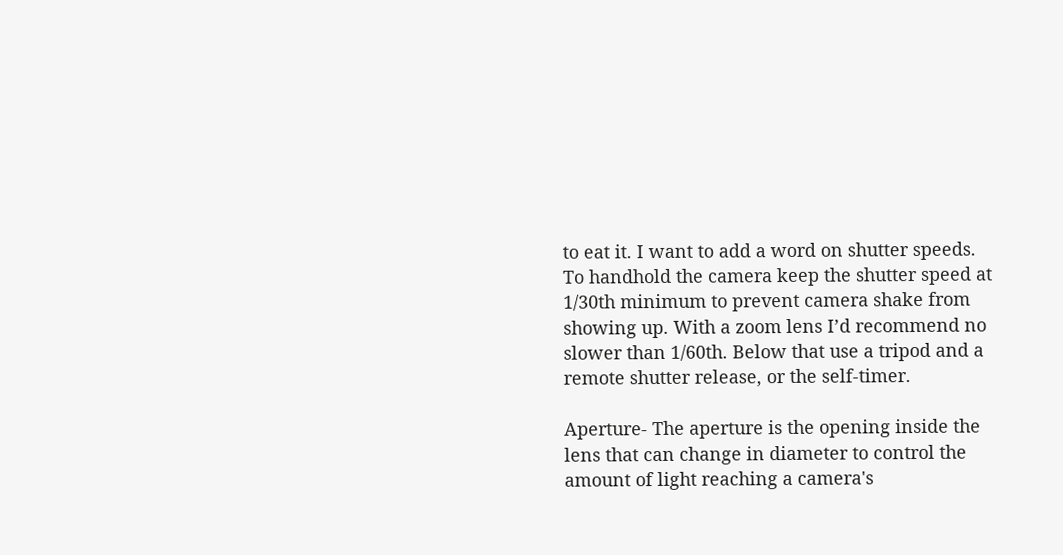to eat it. I want to add a word on shutter speeds. To handhold the camera keep the shutter speed at 1/30th minimum to prevent camera shake from showing up. With a zoom lens I’d recommend no slower than 1/60th. Below that use a tripod and a remote shutter release, or the self-timer.

Aperture- The aperture is the opening inside the lens that can change in diameter to control the amount of light reaching a camera's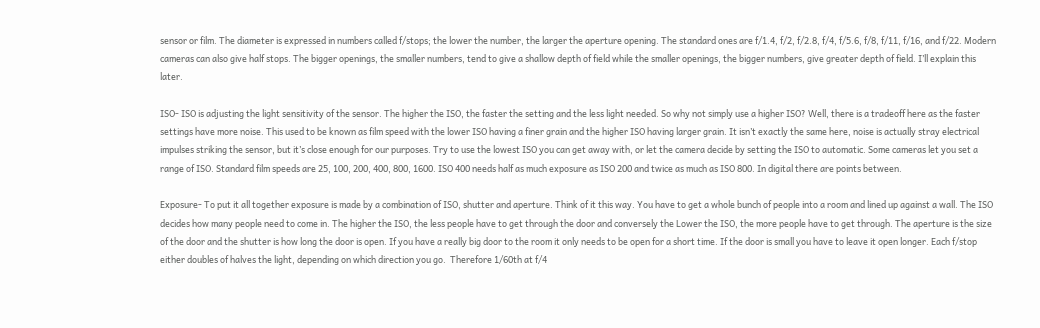sensor or film. The diameter is expressed in numbers called f/stops; the lower the number, the larger the aperture opening. The standard ones are f/1.4, f/2, f/2.8, f/4, f/5.6, f/8, f/11, f/16, and f/22. Modern cameras can also give half stops. The bigger openings, the smaller numbers, tend to give a shallow depth of field while the smaller openings, the bigger numbers, give greater depth of field. I’ll explain this later.

ISO- ISO is adjusting the light sensitivity of the sensor. The higher the ISO, the faster the setting and the less light needed. So why not simply use a higher ISO? Well, there is a tradeoff here as the faster settings have more noise. This used to be known as film speed with the lower ISO having a finer grain and the higher ISO having larger grain. It isn’t exactly the same here, noise is actually stray electrical impulses striking the sensor, but it’s close enough for our purposes. Try to use the lowest ISO you can get away with, or let the camera decide by setting the ISO to automatic. Some cameras let you set a range of ISO. Standard film speeds are 25, 100, 200, 400, 800, 1600. ISO 400 needs half as much exposure as ISO 200 and twice as much as ISO 800. In digital there are points between.

Exposure- To put it all together exposure is made by a combination of ISO, shutter and aperture. Think of it this way. You have to get a whole bunch of people into a room and lined up against a wall. The ISO decides how many people need to come in. The higher the ISO, the less people have to get through the door and conversely the Lower the ISO, the more people have to get through. The aperture is the size of the door and the shutter is how long the door is open. If you have a really big door to the room it only needs to be open for a short time. If the door is small you have to leave it open longer. Each f/stop either doubles of halves the light, depending on which direction you go.  Therefore 1/60th at f/4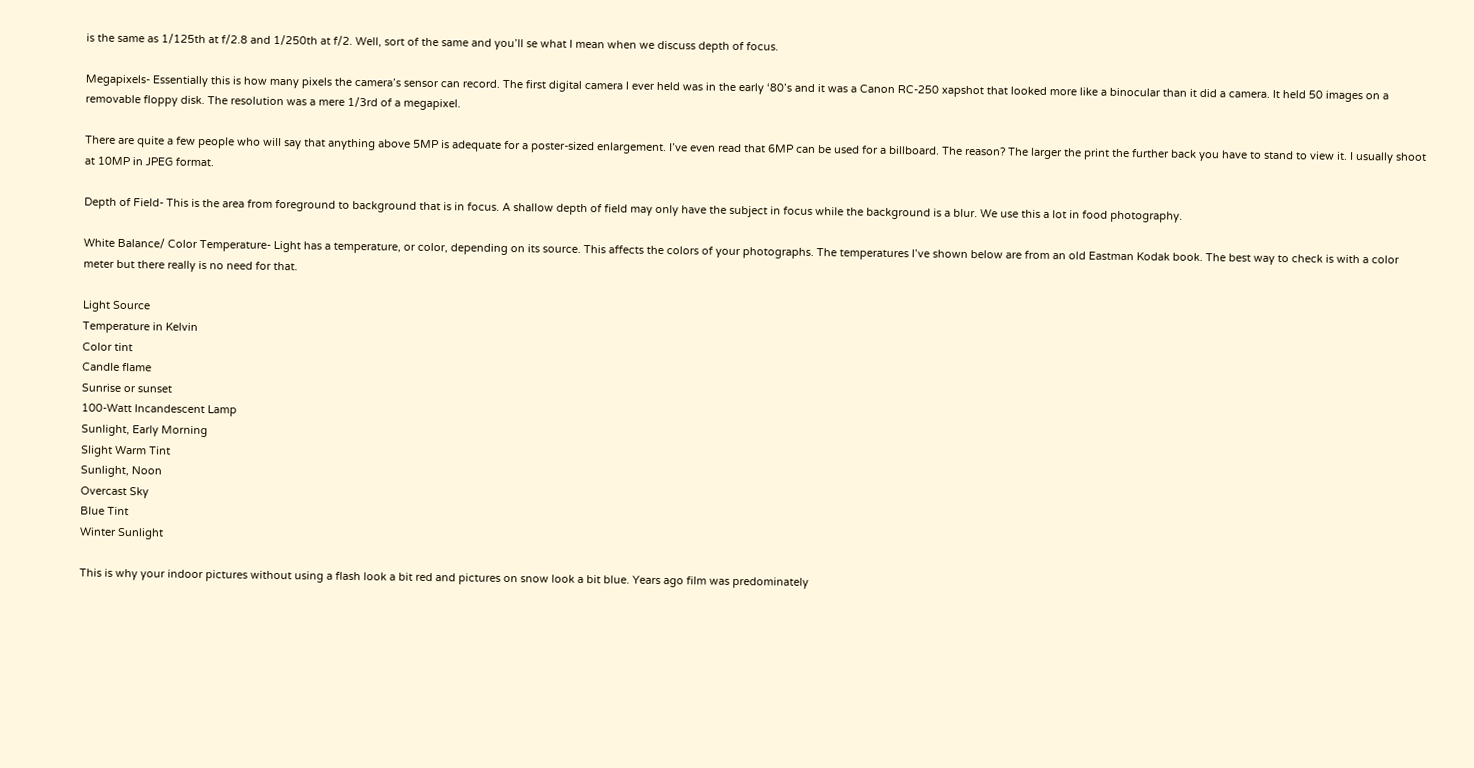is the same as 1/125th at f/2.8 and 1/250th at f/2. Well, sort of the same and you’ll se what I mean when we discuss depth of focus.

Megapixels- Essentially this is how many pixels the camera’s sensor can record. The first digital camera I ever held was in the early ‘80’s and it was a Canon RC-250 xapshot that looked more like a binocular than it did a camera. It held 50 images on a removable floppy disk. The resolution was a mere 1/3rd of a megapixel.

There are quite a few people who will say that anything above 5MP is adequate for a poster-sized enlargement. I’ve even read that 6MP can be used for a billboard. The reason? The larger the print the further back you have to stand to view it. I usually shoot at 10MP in JPEG format.

Depth of Field- This is the area from foreground to background that is in focus. A shallow depth of field may only have the subject in focus while the background is a blur. We use this a lot in food photography.

White Balance/ Color Temperature- Light has a temperature, or color, depending on its source. This affects the colors of your photographs. The temperatures I’ve shown below are from an old Eastman Kodak book. The best way to check is with a color meter but there really is no need for that.

Light Source
Temperature in Kelvin
Color tint
Candle flame
Sunrise or sunset
100-Watt Incandescent Lamp
Sunlight, Early Morning
Slight Warm Tint
Sunlight, Noon
Overcast Sky
Blue Tint
Winter Sunlight

This is why your indoor pictures without using a flash look a bit red and pictures on snow look a bit blue. Years ago film was predominately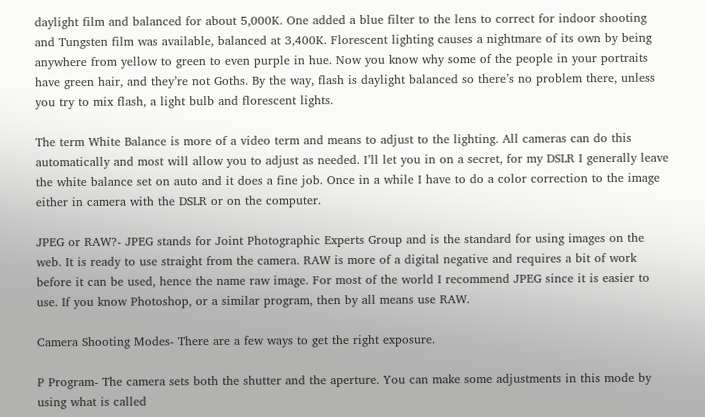daylight film and balanced for about 5,000K. One added a blue filter to the lens to correct for indoor shooting and Tungsten film was available, balanced at 3,400K. Florescent lighting causes a nightmare of its own by being anywhere from yellow to green to even purple in hue. Now you know why some of the people in your portraits have green hair, and they’re not Goths. By the way, flash is daylight balanced so there’s no problem there, unless you try to mix flash, a light bulb and florescent lights.

The term White Balance is more of a video term and means to adjust to the lighting. All cameras can do this automatically and most will allow you to adjust as needed. I’ll let you in on a secret, for my DSLR I generally leave the white balance set on auto and it does a fine job. Once in a while I have to do a color correction to the image either in camera with the DSLR or on the computer.

JPEG or RAW?- JPEG stands for Joint Photographic Experts Group and is the standard for using images on the web. It is ready to use straight from the camera. RAW is more of a digital negative and requires a bit of work before it can be used, hence the name raw image. For most of the world I recommend JPEG since it is easier to use. If you know Photoshop, or a similar program, then by all means use RAW.

Camera Shooting Modes- There are a few ways to get the right exposure.

P Program- The camera sets both the shutter and the aperture. You can make some adjustments in this mode by using what is called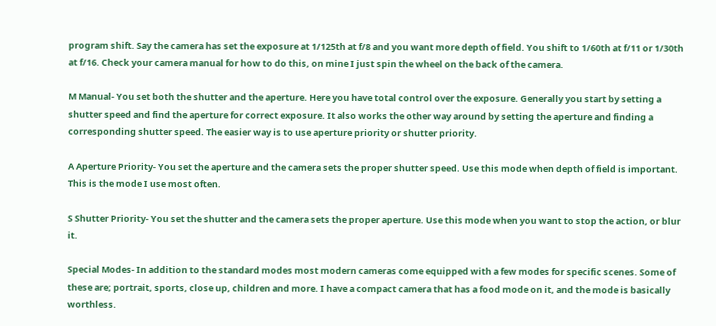program shift. Say the camera has set the exposure at 1/125th at f/8 and you want more depth of field. You shift to 1/60th at f/11 or 1/30th at f/16. Check your camera manual for how to do this, on mine I just spin the wheel on the back of the camera.

M Manual- You set both the shutter and the aperture. Here you have total control over the exposure. Generally you start by setting a shutter speed and find the aperture for correct exposure. It also works the other way around by setting the aperture and finding a corresponding shutter speed. The easier way is to use aperture priority or shutter priority.

A Aperture Priority- You set the aperture and the camera sets the proper shutter speed. Use this mode when depth of field is important. This is the mode I use most often.

S Shutter Priority- You set the shutter and the camera sets the proper aperture. Use this mode when you want to stop the action, or blur it.

Special Modes- In addition to the standard modes most modern cameras come equipped with a few modes for specific scenes. Some of these are; portrait, sports, close up, children and more. I have a compact camera that has a food mode on it, and the mode is basically worthless.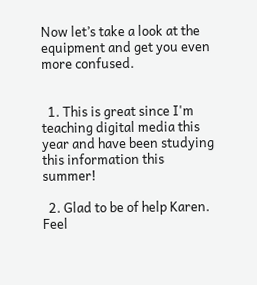Now let’s take a look at the equipment and get you even more confused.


  1. This is great since I'm teaching digital media this year and have been studying this information this summer!

  2. Glad to be of help Karen. Feel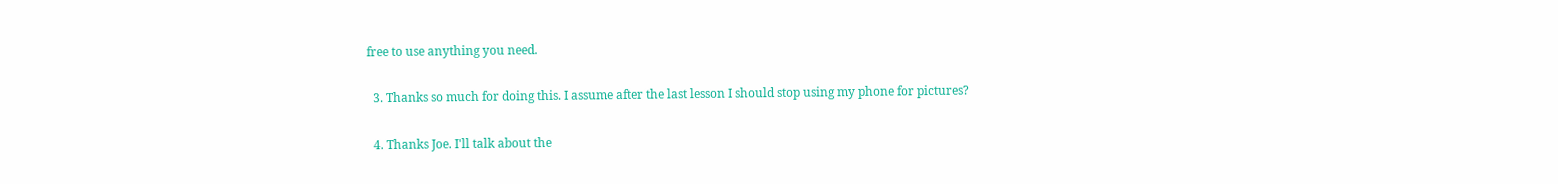free to use anything you need.

  3. Thanks so much for doing this. I assume after the last lesson I should stop using my phone for pictures?

  4. Thanks Joe. I'll talk about the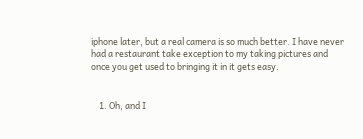iphone later, but a real camera is so much better. I have never had a restaurant take exception to my taking pictures and once you get used to bringing it in it gets easy.


    1. Oh, and I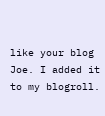like your blog Joe. I added it to my blogroll.